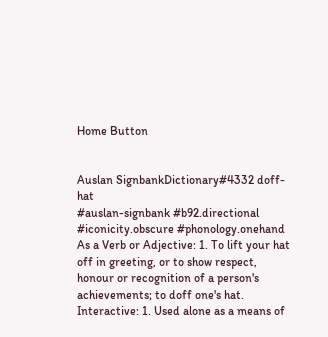Home Button


Auslan SignbankDictionary#4332 doff-hat
#auslan-signbank #b92.directional #iconicity.obscure #phonology.onehand
As a Verb or Adjective: 1. To lift your hat off in greeting, or to show respect, honour or recognition of a person's achievements; to doff one's hat. Interactive: 1. Used alone as a means of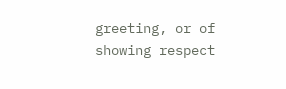greeting, or of showing respect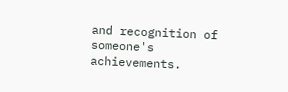and recognition of someone's achievements.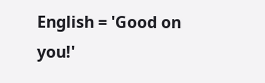English = 'Good on you!'